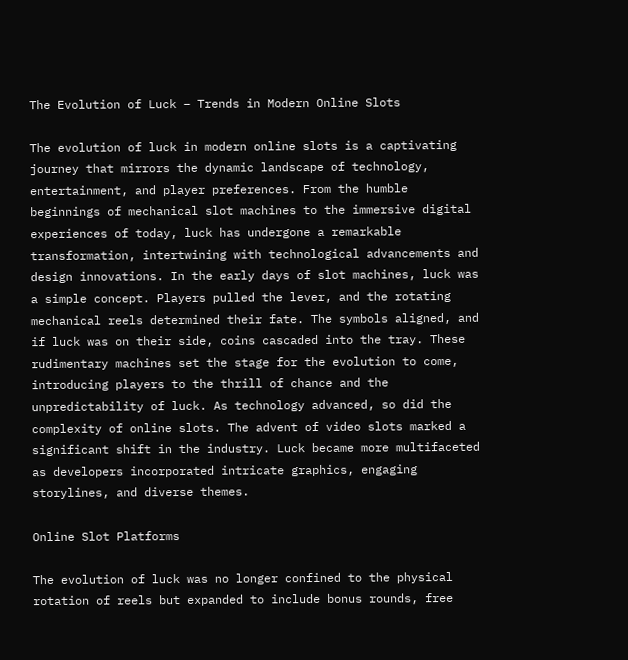The Evolution of Luck – Trends in Modern Online Slots

The evolution of luck in modern online slots is a captivating journey that mirrors the dynamic landscape of technology, entertainment, and player preferences. From the humble beginnings of mechanical slot machines to the immersive digital experiences of today, luck has undergone a remarkable transformation, intertwining with technological advancements and design innovations. In the early days of slot machines, luck was a simple concept. Players pulled the lever, and the rotating mechanical reels determined their fate. The symbols aligned, and if luck was on their side, coins cascaded into the tray. These rudimentary machines set the stage for the evolution to come, introducing players to the thrill of chance and the unpredictability of luck. As technology advanced, so did the complexity of online slots. The advent of video slots marked a significant shift in the industry. Luck became more multifaceted as developers incorporated intricate graphics, engaging storylines, and diverse themes.

Online Slot Platforms

The evolution of luck was no longer confined to the physical rotation of reels but expanded to include bonus rounds, free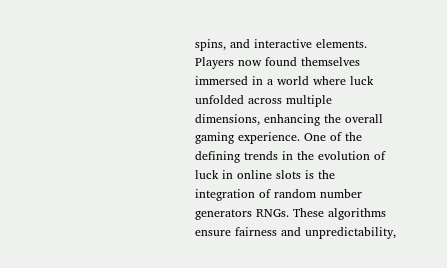spins, and interactive elements. Players now found themselves immersed in a world where luck unfolded across multiple dimensions, enhancing the overall gaming experience. One of the defining trends in the evolution of luck in online slots is the integration of random number generators RNGs. These algorithms ensure fairness and unpredictability,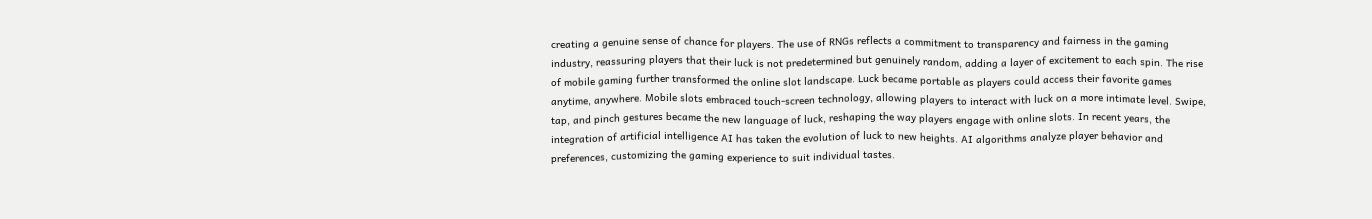creating a genuine sense of chance for players. The use of RNGs reflects a commitment to transparency and fairness in the gaming industry, reassuring players that their luck is not predetermined but genuinely random, adding a layer of excitement to each spin. The rise of mobile gaming further transformed the online slot landscape. Luck became portable as players could access their favorite games anytime, anywhere. Mobile slots embraced touch-screen technology, allowing players to interact with luck on a more intimate level. Swipe, tap, and pinch gestures became the new language of luck, reshaping the way players engage with online slots. In recent years, the integration of artificial intelligence AI has taken the evolution of luck to new heights. AI algorithms analyze player behavior and preferences, customizing the gaming experience to suit individual tastes.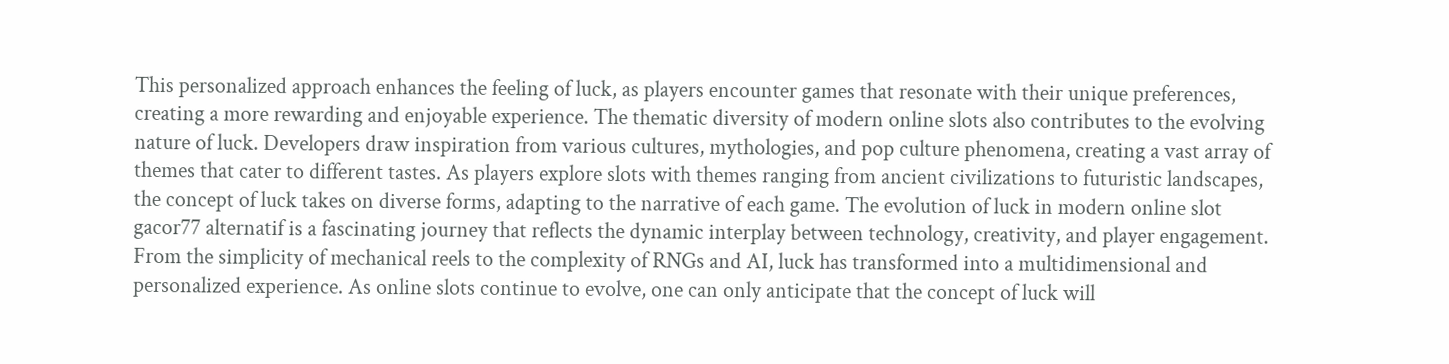This personalized approach enhances the feeling of luck, as players encounter games that resonate with their unique preferences, creating a more rewarding and enjoyable experience. The thematic diversity of modern online slots also contributes to the evolving nature of luck. Developers draw inspiration from various cultures, mythologies, and pop culture phenomena, creating a vast array of themes that cater to different tastes. As players explore slots with themes ranging from ancient civilizations to futuristic landscapes, the concept of luck takes on diverse forms, adapting to the narrative of each game. The evolution of luck in modern online slot gacor77 alternatif is a fascinating journey that reflects the dynamic interplay between technology, creativity, and player engagement. From the simplicity of mechanical reels to the complexity of RNGs and AI, luck has transformed into a multidimensional and personalized experience. As online slots continue to evolve, one can only anticipate that the concept of luck will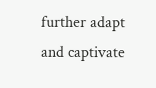further adapt and captivate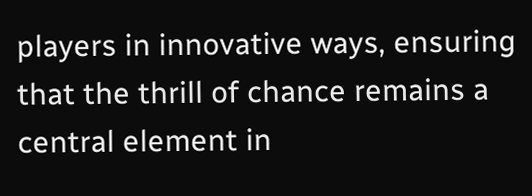players in innovative ways, ensuring that the thrill of chance remains a central element in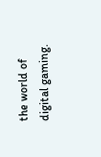the world of digital gaming.